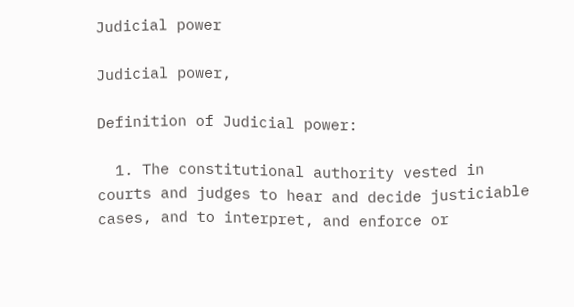Judicial power

Judicial power,

Definition of Judicial power:

  1. The constitutional authority vested in courts and judges to hear and decide justiciable cases, and to interpret, and enforce or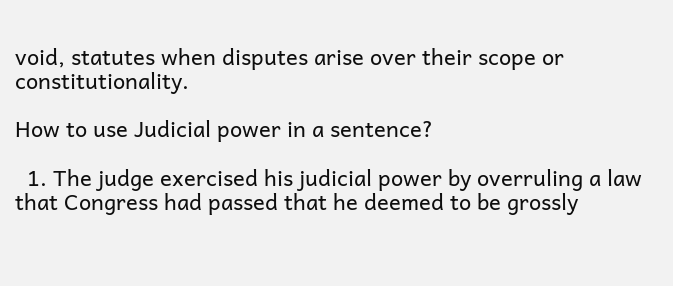void, statutes when disputes arise over their scope or constitutionality.

How to use Judicial power in a sentence?

  1. The judge exercised his judicial power by overruling a law that Congress had passed that he deemed to be grossly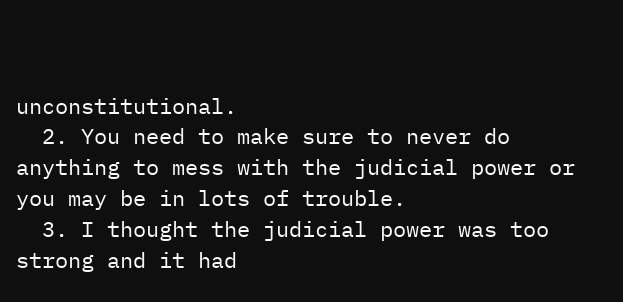unconstitutional.
  2. You need to make sure to never do anything to mess with the judicial power or you may be in lots of trouble.
  3. I thought the judicial power was too strong and it had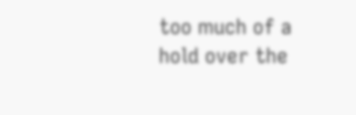too much of a hold over the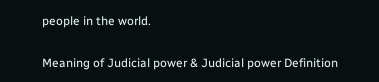people in the world.

Meaning of Judicial power & Judicial power Definition